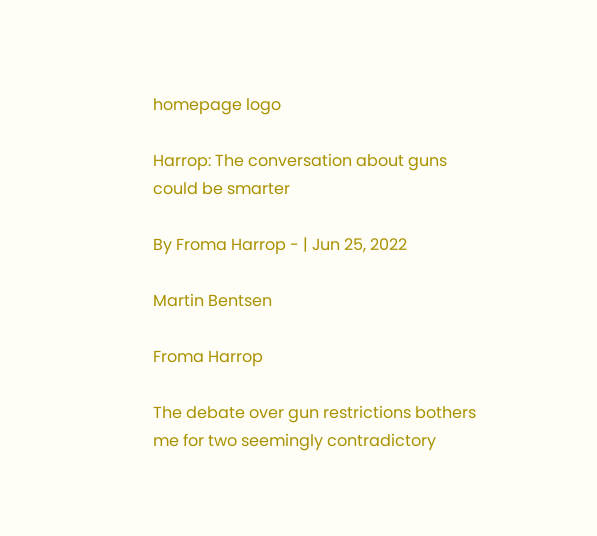homepage logo

Harrop: The conversation about guns could be smarter

By Froma Harrop - | Jun 25, 2022

Martin Bentsen

Froma Harrop

The debate over gun restrictions bothers me for two seemingly contradictory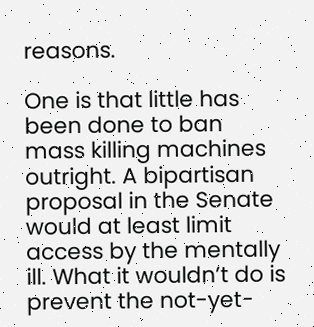reasons.

One is that little has been done to ban mass killing machines outright. A bipartisan proposal in the Senate would at least limit access by the mentally ill. What it wouldn’t do is prevent the not-yet-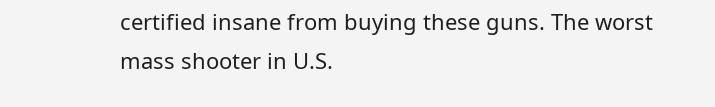certified insane from buying these guns. The worst mass shooter in U.S.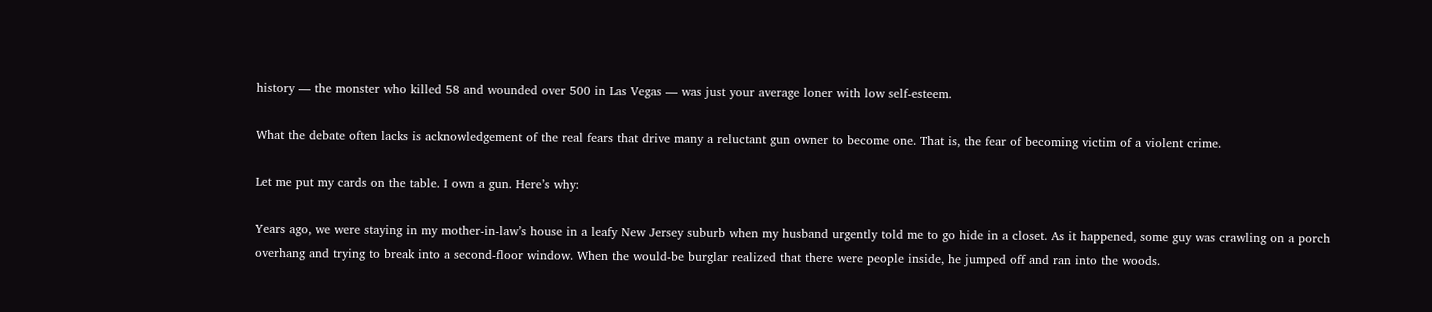history — the monster who killed 58 and wounded over 500 in Las Vegas — was just your average loner with low self-esteem.

What the debate often lacks is acknowledgement of the real fears that drive many a reluctant gun owner to become one. That is, the fear of becoming victim of a violent crime.

Let me put my cards on the table. I own a gun. Here’s why:

Years ago, we were staying in my mother-in-law’s house in a leafy New Jersey suburb when my husband urgently told me to go hide in a closet. As it happened, some guy was crawling on a porch overhang and trying to break into a second-floor window. When the would-be burglar realized that there were people inside, he jumped off and ran into the woods.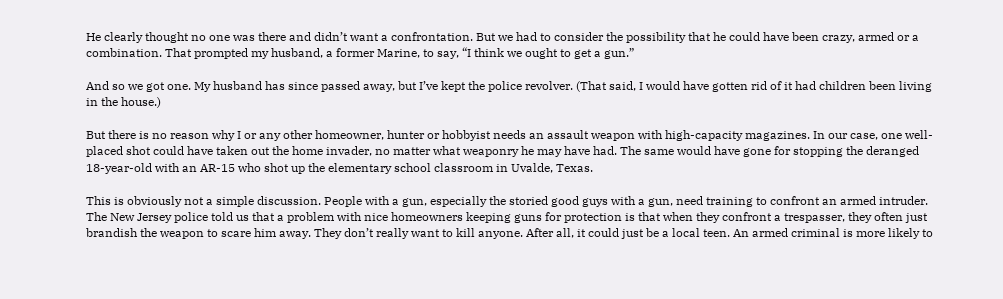He clearly thought no one was there and didn’t want a confrontation. But we had to consider the possibility that he could have been crazy, armed or a combination. That prompted my husband, a former Marine, to say, “I think we ought to get a gun.”

And so we got one. My husband has since passed away, but I’ve kept the police revolver. (That said, I would have gotten rid of it had children been living in the house.)

But there is no reason why I or any other homeowner, hunter or hobbyist needs an assault weapon with high-capacity magazines. In our case, one well-placed shot could have taken out the home invader, no matter what weaponry he may have had. The same would have gone for stopping the deranged 18-year-old with an AR-15 who shot up the elementary school classroom in Uvalde, Texas.

This is obviously not a simple discussion. People with a gun, especially the storied good guys with a gun, need training to confront an armed intruder. The New Jersey police told us that a problem with nice homeowners keeping guns for protection is that when they confront a trespasser, they often just brandish the weapon to scare him away. They don’t really want to kill anyone. After all, it could just be a local teen. An armed criminal is more likely to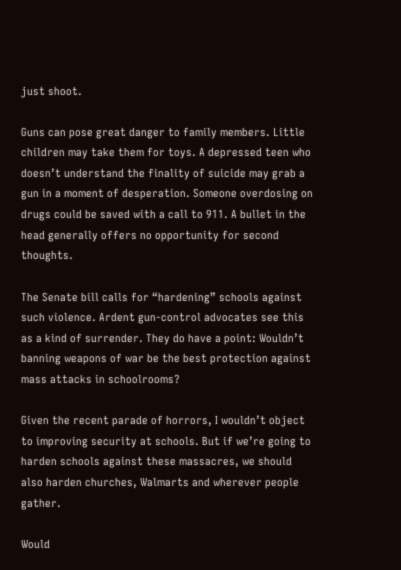just shoot.

Guns can pose great danger to family members. Little children may take them for toys. A depressed teen who doesn’t understand the finality of suicide may grab a gun in a moment of desperation. Someone overdosing on drugs could be saved with a call to 911. A bullet in the head generally offers no opportunity for second thoughts.

The Senate bill calls for “hardening” schools against such violence. Ardent gun-control advocates see this as a kind of surrender. They do have a point: Wouldn’t banning weapons of war be the best protection against mass attacks in schoolrooms?

Given the recent parade of horrors, I wouldn’t object to improving security at schools. But if we’re going to harden schools against these massacres, we should also harden churches, Walmarts and wherever people gather.

Would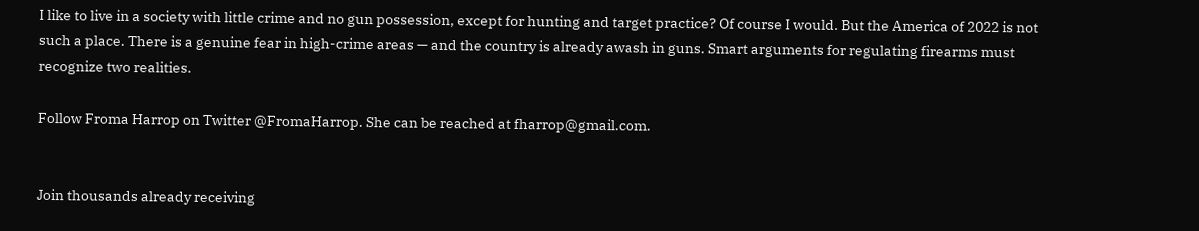I like to live in a society with little crime and no gun possession, except for hunting and target practice? Of course I would. But the America of 2022 is not such a place. There is a genuine fear in high-crime areas — and the country is already awash in guns. Smart arguments for regulating firearms must recognize two realities.

Follow Froma Harrop on Twitter @FromaHarrop. She can be reached at fharrop@gmail.com.


Join thousands already receiving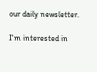our daily newsletter.

I'm interested in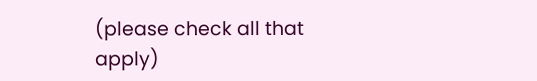(please check all that apply)